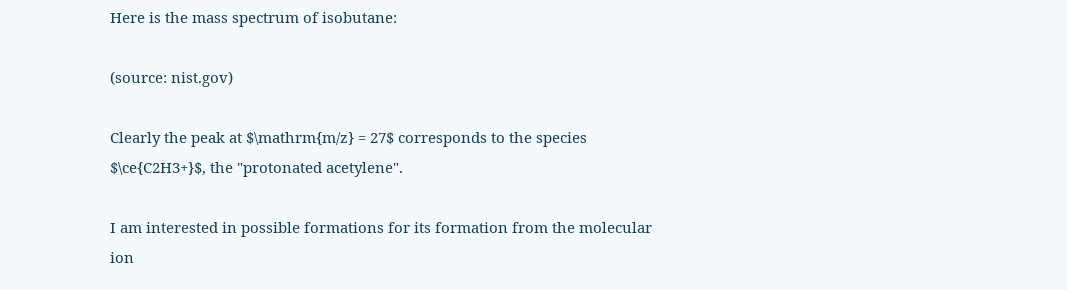Here is the mass spectrum of isobutane:

(source: nist.gov)

Clearly the peak at $\mathrm{m/z} = 27$ corresponds to the species $\ce{C2H3+}$, the "protonated acetylene".

I am interested in possible formations for its formation from the molecular ion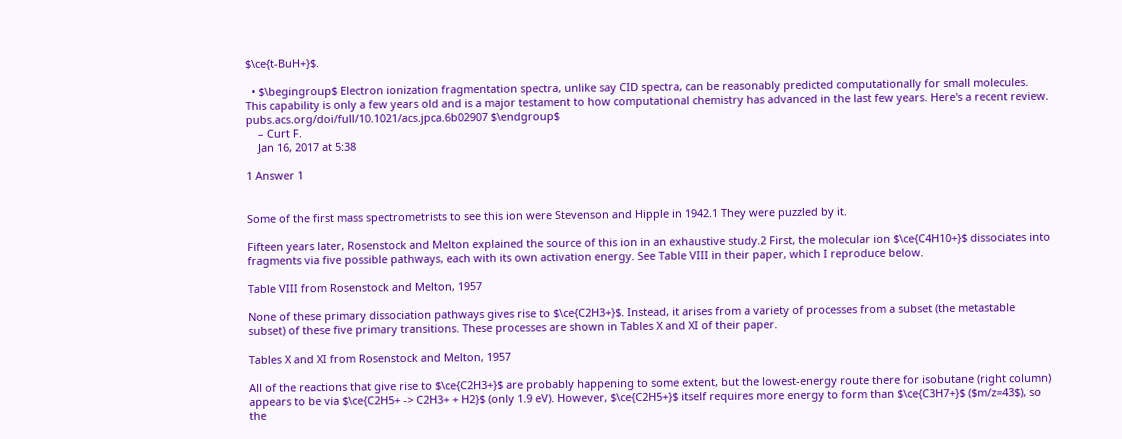$\ce{t-BuH+}$.

  • $\begingroup$ Electron ionization fragmentation spectra, unlike say CID spectra, can be reasonably predicted computationally for small molecules. This capability is only a few years old and is a major testament to how computational chemistry has advanced in the last few years. Here's a recent review. pubs.acs.org/doi/full/10.1021/acs.jpca.6b02907 $\endgroup$
    – Curt F.
    Jan 16, 2017 at 5:38

1 Answer 1


Some of the first mass spectrometrists to see this ion were Stevenson and Hipple in 1942.1 They were puzzled by it.

Fifteen years later, Rosenstock and Melton explained the source of this ion in an exhaustive study.2 First, the molecular ion $\ce{C4H10+}$ dissociates into fragments via five possible pathways, each with its own activation energy. See Table VIII in their paper, which I reproduce below.

Table VIII from Rosenstock and Melton, 1957

None of these primary dissociation pathways gives rise to $\ce{C2H3+}$. Instead, it arises from a variety of processes from a subset (the metastable subset) of these five primary transitions. These processes are shown in Tables X and XI of their paper.

Tables X and XI from Rosenstock and Melton, 1957

All of the reactions that give rise to $\ce{C2H3+}$ are probably happening to some extent, but the lowest-energy route there for isobutane (right column) appears to be via $\ce{C2H5+ -> C2H3+ + H2}$ (only 1.9 eV). However, $\ce{C2H5+}$ itself requires more energy to form than $\ce{C3H7+}$ ($m/z=43$), so the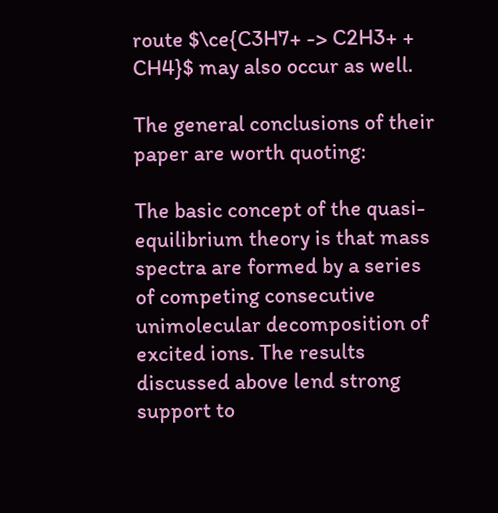route $\ce{C3H7+ -> C2H3+ + CH4}$ may also occur as well.

The general conclusions of their paper are worth quoting:

The basic concept of the quasi-equilibrium theory is that mass spectra are formed by a series of competing consecutive unimolecular decomposition of excited ions. The results discussed above lend strong support to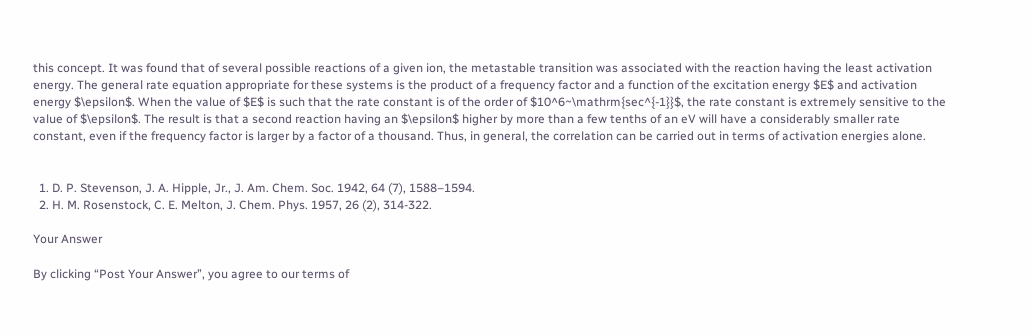this concept. It was found that of several possible reactions of a given ion, the metastable transition was associated with the reaction having the least activation energy. The general rate equation appropriate for these systems is the product of a frequency factor and a function of the excitation energy $E$ and activation energy $\epsilon$. When the value of $E$ is such that the rate constant is of the order of $10^6~\mathrm{sec^{-1}}$, the rate constant is extremely sensitive to the value of $\epsilon$. The result is that a second reaction having an $\epsilon$ higher by more than a few tenths of an eV will have a considerably smaller rate constant, even if the frequency factor is larger by a factor of a thousand. Thus, in general, the correlation can be carried out in terms of activation energies alone.


  1. D. P. Stevenson, J. A. Hipple, Jr., J. Am. Chem. Soc. 1942, 64 (7), 1588–1594.
  2. H. M. Rosenstock, C. E. Melton, J. Chem. Phys. 1957, 26 (2), 314-322.

Your Answer

By clicking “Post Your Answer”, you agree to our terms of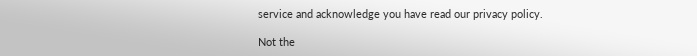service and acknowledge you have read our privacy policy.

Not the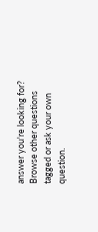answer you're looking for? Browse other questions tagged or ask your own question.